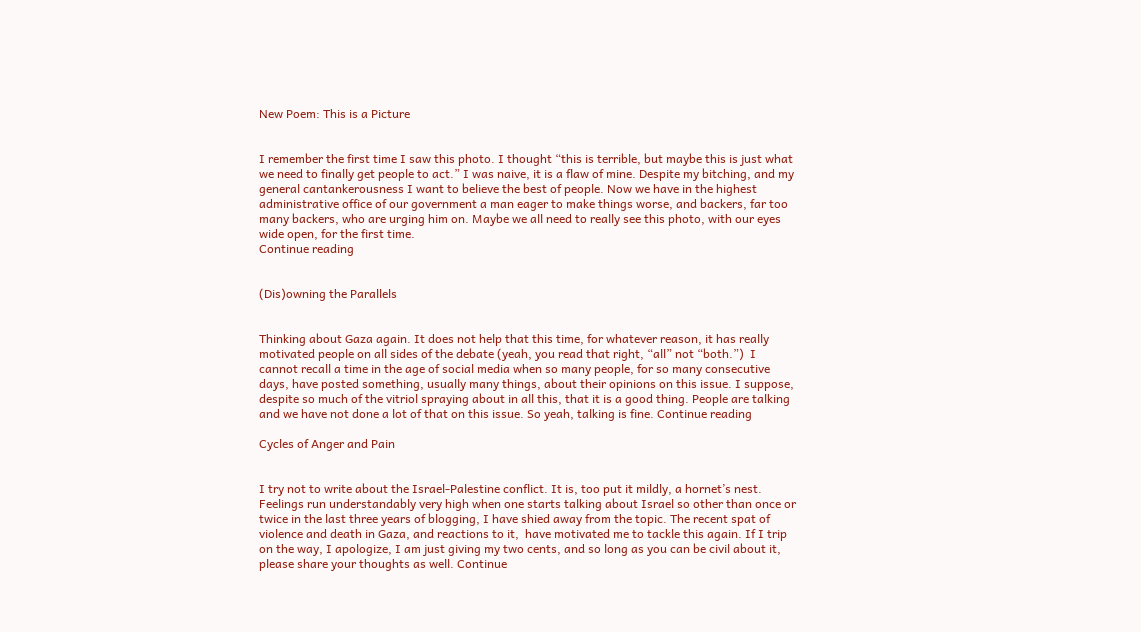New Poem: This is a Picture


I remember the first time I saw this photo. I thought “this is terrible, but maybe this is just what we need to finally get people to act.” I was naive, it is a flaw of mine. Despite my bitching, and my general cantankerousness I want to believe the best of people. Now we have in the highest administrative office of our government a man eager to make things worse, and backers, far too many backers, who are urging him on. Maybe we all need to really see this photo, with our eyes wide open, for the first time.
Continue reading


(Dis)owning the Parallels


Thinking about Gaza again. It does not help that this time, for whatever reason, it has really motivated people on all sides of the debate (yeah, you read that right, “all” not “both.”)  I cannot recall a time in the age of social media when so many people, for so many consecutive days, have posted something, usually many things, about their opinions on this issue. I suppose, despite so much of the vitriol spraying about in all this, that it is a good thing. People are talking and we have not done a lot of that on this issue. So yeah, talking is fine. Continue reading

Cycles of Anger and Pain


I try not to write about the Israel-Palestine conflict. It is, too put it mildly, a hornet’s nest. Feelings run understandably very high when one starts talking about Israel so other than once or twice in the last three years of blogging, I have shied away from the topic. The recent spat of violence and death in Gaza, and reactions to it,  have motivated me to tackle this again. If I trip on the way, I apologize, I am just giving my two cents, and so long as you can be civil about it, please share your thoughts as well. Continue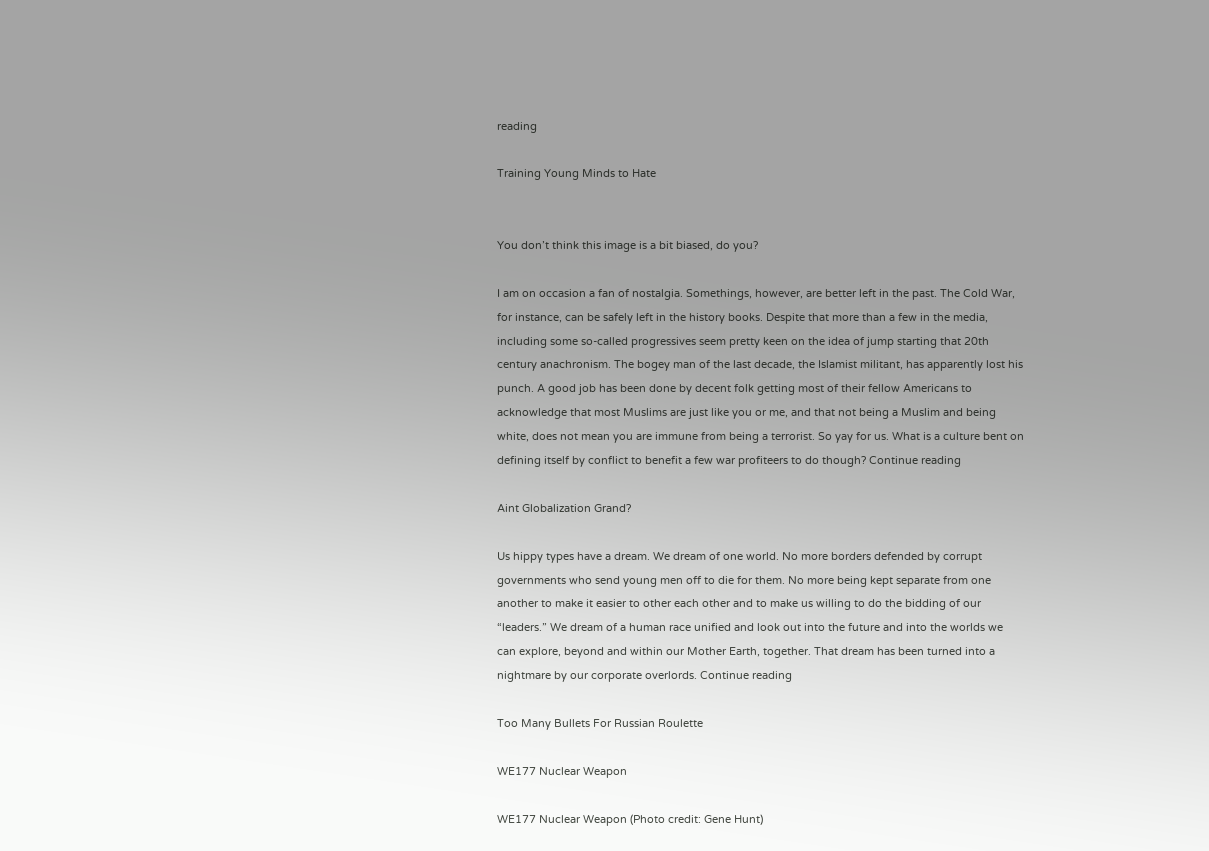reading

Training Young Minds to Hate


You don’t think this image is a bit biased, do you?

I am on occasion a fan of nostalgia. Somethings, however, are better left in the past. The Cold War, for instance, can be safely left in the history books. Despite that more than a few in the media, including some so-called progressives seem pretty keen on the idea of jump starting that 20th century anachronism. The bogey man of the last decade, the Islamist militant, has apparently lost his punch. A good job has been done by decent folk getting most of their fellow Americans to acknowledge that most Muslims are just like you or me, and that not being a Muslim and being white, does not mean you are immune from being a terrorist. So yay for us. What is a culture bent on defining itself by conflict to benefit a few war profiteers to do though? Continue reading

Aint Globalization Grand?

Us hippy types have a dream. We dream of one world. No more borders defended by corrupt governments who send young men off to die for them. No more being kept separate from one another to make it easier to other each other and to make us willing to do the bidding of our “leaders.” We dream of a human race unified and look out into the future and into the worlds we can explore, beyond and within our Mother Earth, together. That dream has been turned into a nightmare by our corporate overlords. Continue reading

Too Many Bullets For Russian Roulette

WE177 Nuclear Weapon

WE177 Nuclear Weapon (Photo credit: Gene Hunt)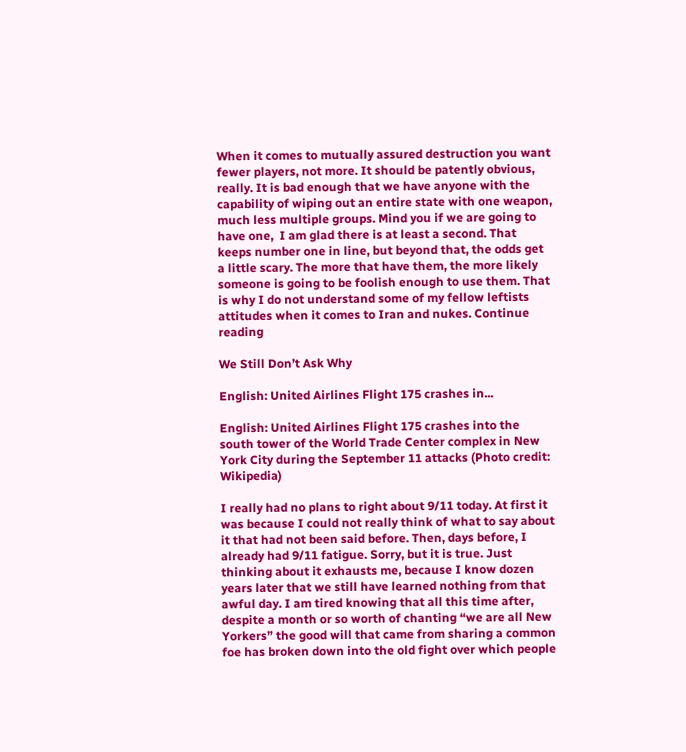When it comes to mutually assured destruction you want fewer players, not more. It should be patently obvious, really. It is bad enough that we have anyone with the capability of wiping out an entire state with one weapon, much less multiple groups. Mind you if we are going to have one,  I am glad there is at least a second. That keeps number one in line, but beyond that, the odds get a little scary. The more that have them, the more likely someone is going to be foolish enough to use them. That is why I do not understand some of my fellow leftists attitudes when it comes to Iran and nukes. Continue reading

We Still Don’t Ask Why

English: United Airlines Flight 175 crashes in...

English: United Airlines Flight 175 crashes into the south tower of the World Trade Center complex in New York City during the September 11 attacks (Photo credit: Wikipedia)

I really had no plans to right about 9/11 today. At first it was because I could not really think of what to say about it that had not been said before. Then, days before, I already had 9/11 fatigue. Sorry, but it is true. Just thinking about it exhausts me, because I know dozen years later that we still have learned nothing from that awful day. I am tired knowing that all this time after, despite a month or so worth of chanting “we are all New Yorkers” the good will that came from sharing a common foe has broken down into the old fight over which people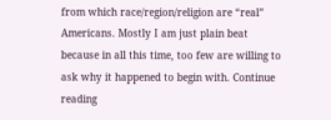from which race/region/religion are “real” Americans. Mostly I am just plain beat because in all this time, too few are willing to ask why it happened to begin with. Continue reading